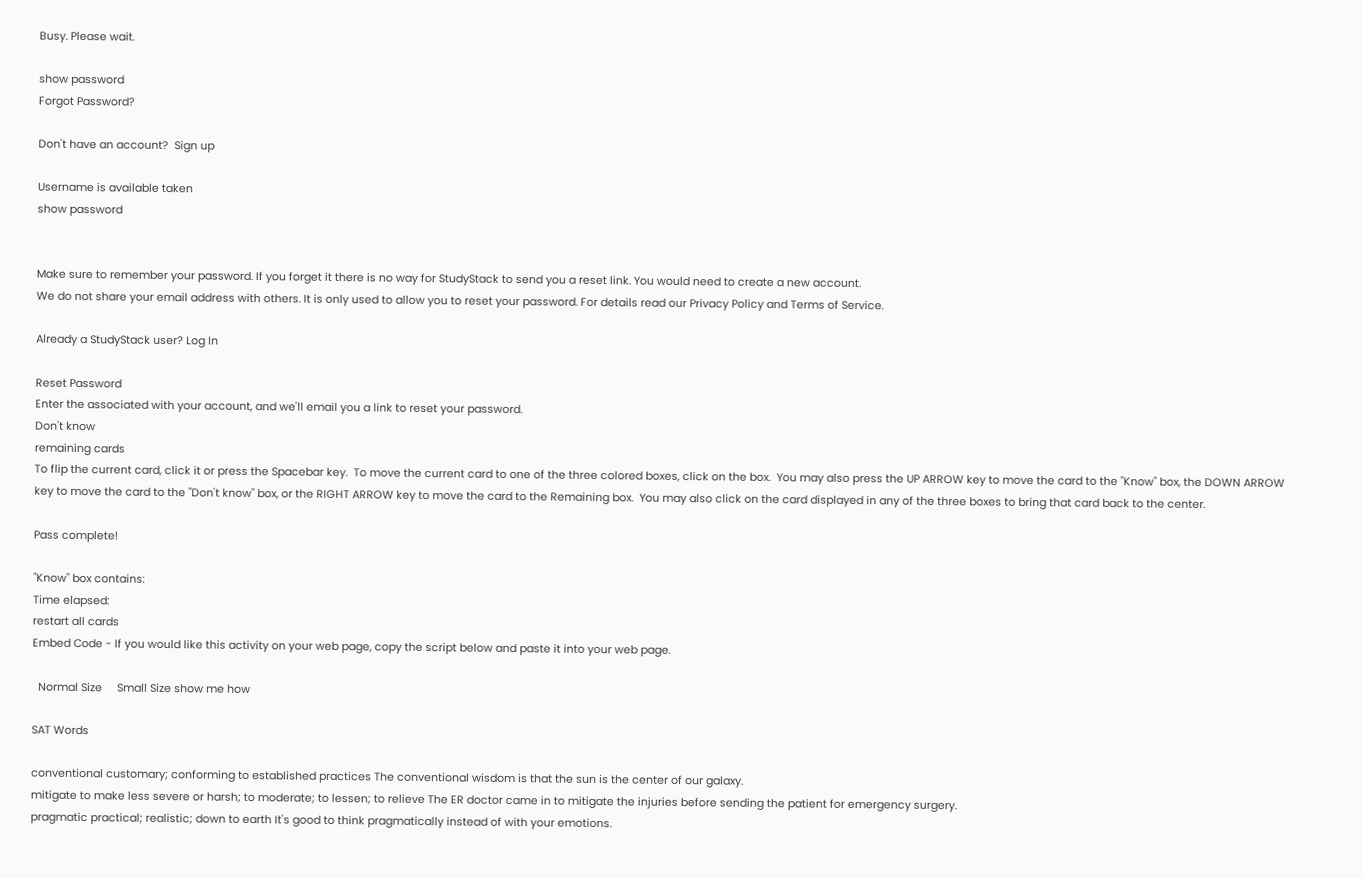Busy. Please wait.

show password
Forgot Password?

Don't have an account?  Sign up

Username is available taken
show password


Make sure to remember your password. If you forget it there is no way for StudyStack to send you a reset link. You would need to create a new account.
We do not share your email address with others. It is only used to allow you to reset your password. For details read our Privacy Policy and Terms of Service.

Already a StudyStack user? Log In

Reset Password
Enter the associated with your account, and we'll email you a link to reset your password.
Don't know
remaining cards
To flip the current card, click it or press the Spacebar key.  To move the current card to one of the three colored boxes, click on the box.  You may also press the UP ARROW key to move the card to the "Know" box, the DOWN ARROW key to move the card to the "Don't know" box, or the RIGHT ARROW key to move the card to the Remaining box.  You may also click on the card displayed in any of the three boxes to bring that card back to the center.

Pass complete!

"Know" box contains:
Time elapsed:
restart all cards
Embed Code - If you would like this activity on your web page, copy the script below and paste it into your web page.

  Normal Size     Small Size show me how

SAT Words

conventional customary; conforming to established practices The conventional wisdom is that the sun is the center of our galaxy.
mitigate to make less severe or harsh; to moderate; to lessen; to relieve The ER doctor came in to mitigate the injuries before sending the patient for emergency surgery.
pragmatic practical; realistic; down to earth It's good to think pragmatically instead of with your emotions.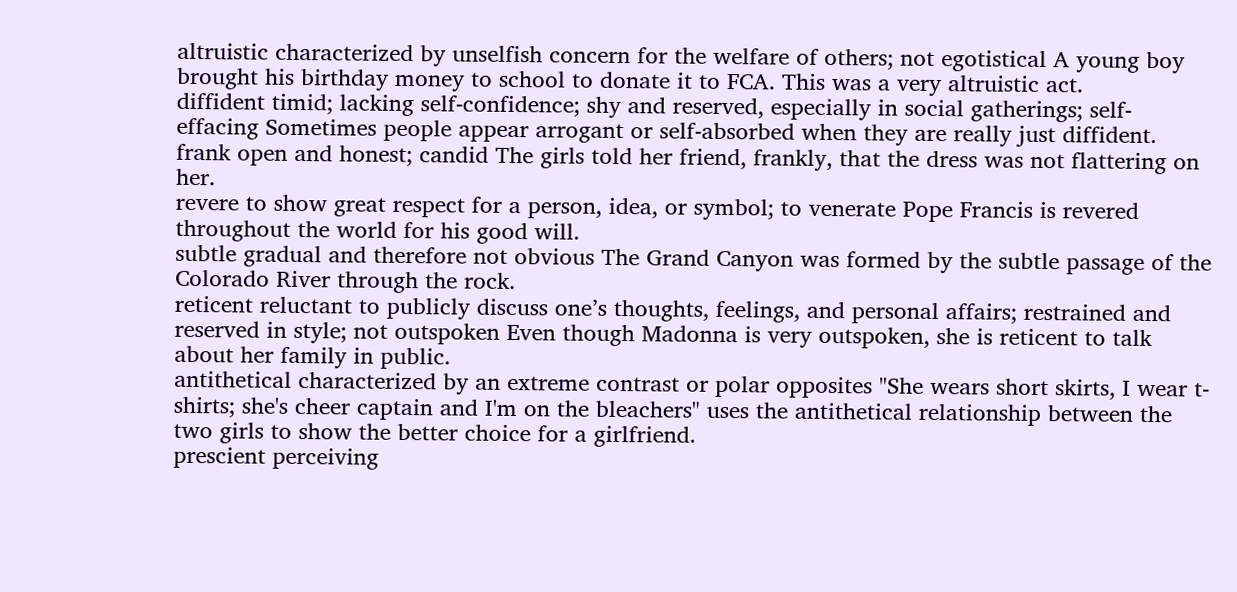altruistic characterized by unselfish concern for the welfare of others; not egotistical A young boy brought his birthday money to school to donate it to FCA. This was a very altruistic act.
diffident timid; lacking self-confidence; shy and reserved, especially in social gatherings; self-effacing Sometimes people appear arrogant or self-absorbed when they are really just diffident.
frank open and honest; candid The girls told her friend, frankly, that the dress was not flattering on her.
revere to show great respect for a person, idea, or symbol; to venerate Pope Francis is revered throughout the world for his good will.
subtle gradual and therefore not obvious The Grand Canyon was formed by the subtle passage of the Colorado River through the rock.
reticent reluctant to publicly discuss one’s thoughts, feelings, and personal affairs; restrained and reserved in style; not outspoken Even though Madonna is very outspoken, she is reticent to talk about her family in public.
antithetical characterized by an extreme contrast or polar opposites "She wears short skirts, I wear t-shirts; she's cheer captain and I'm on the bleachers" uses the antithetical relationship between the two girls to show the better choice for a girlfriend.
prescient perceiving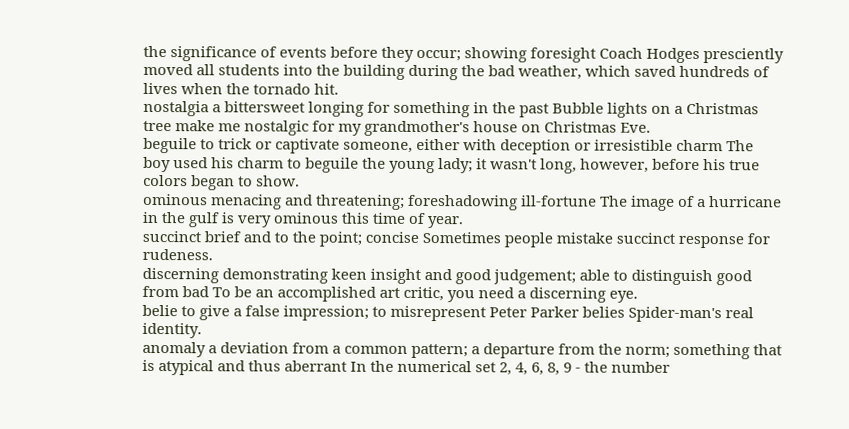the significance of events before they occur; showing foresight Coach Hodges presciently moved all students into the building during the bad weather, which saved hundreds of lives when the tornado hit.
nostalgia a bittersweet longing for something in the past Bubble lights on a Christmas tree make me nostalgic for my grandmother's house on Christmas Eve.
beguile to trick or captivate someone, either with deception or irresistible charm The boy used his charm to beguile the young lady; it wasn't long, however, before his true colors began to show.
ominous menacing and threatening; foreshadowing ill-fortune The image of a hurricane in the gulf is very ominous this time of year.
succinct brief and to the point; concise Sometimes people mistake succinct response for rudeness.
discerning demonstrating keen insight and good judgement; able to distinguish good from bad To be an accomplished art critic, you need a discerning eye.
belie to give a false impression; to misrepresent Peter Parker belies Spider-man's real identity.
anomaly a deviation from a common pattern; a departure from the norm; something that is atypical and thus aberrant In the numerical set 2, 4, 6, 8, 9 - the number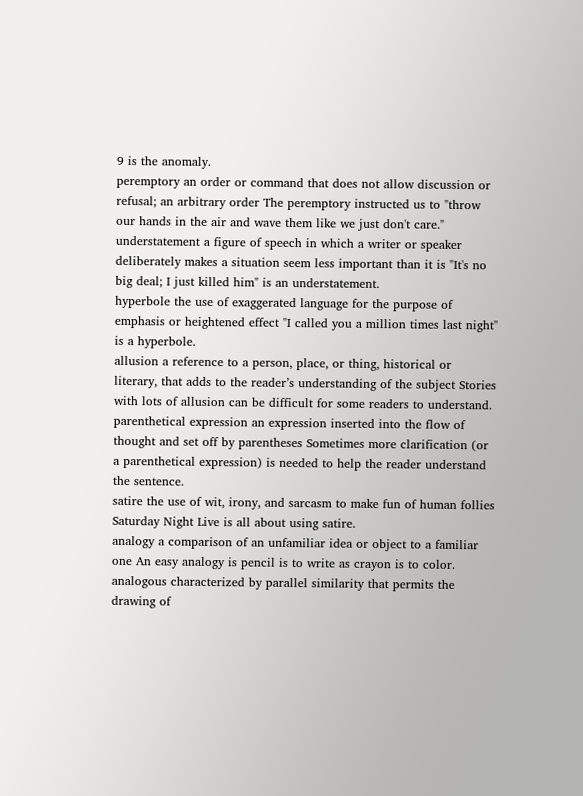9 is the anomaly.
peremptory an order or command that does not allow discussion or refusal; an arbitrary order The peremptory instructed us to "throw our hands in the air and wave them like we just don't care."
understatement a figure of speech in which a writer or speaker deliberately makes a situation seem less important than it is "It's no big deal; I just killed him" is an understatement.
hyperbole the use of exaggerated language for the purpose of emphasis or heightened effect "I called you a million times last night" is a hyperbole.
allusion a reference to a person, place, or thing, historical or literary, that adds to the reader’s understanding of the subject Stories with lots of allusion can be difficult for some readers to understand.
parenthetical expression an expression inserted into the flow of thought and set off by parentheses Sometimes more clarification (or a parenthetical expression) is needed to help the reader understand the sentence.
satire the use of wit, irony, and sarcasm to make fun of human follies Saturday Night Live is all about using satire.
analogy a comparison of an unfamiliar idea or object to a familiar one An easy analogy is pencil is to write as crayon is to color.
analogous characterized by parallel similarity that permits the drawing of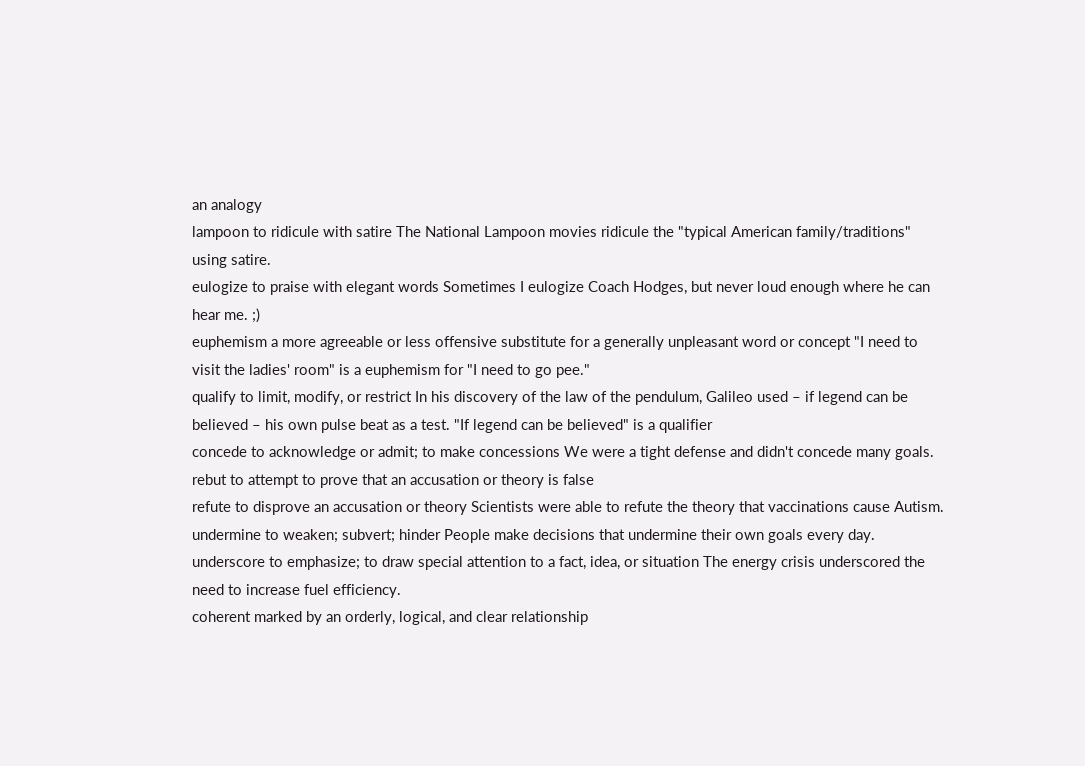an analogy
lampoon to ridicule with satire The National Lampoon movies ridicule the "typical American family/traditions" using satire.
eulogize to praise with elegant words Sometimes I eulogize Coach Hodges, but never loud enough where he can hear me. ;)
euphemism a more agreeable or less offensive substitute for a generally unpleasant word or concept "I need to visit the ladies' room" is a euphemism for "I need to go pee."
qualify to limit, modify, or restrict In his discovery of the law of the pendulum, Galileo used – if legend can be believed – his own pulse beat as a test. "If legend can be believed" is a qualifier
concede to acknowledge or admit; to make concessions We were a tight defense and didn't concede many goals.
rebut to attempt to prove that an accusation or theory is false
refute to disprove an accusation or theory Scientists were able to refute the theory that vaccinations cause Autism.
undermine to weaken; subvert; hinder People make decisions that undermine their own goals every day.
underscore to emphasize; to draw special attention to a fact, idea, or situation The energy crisis underscored the need to increase fuel efficiency.
coherent marked by an orderly, logical, and clear relationship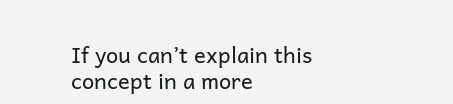If you can’t explain this concept in a more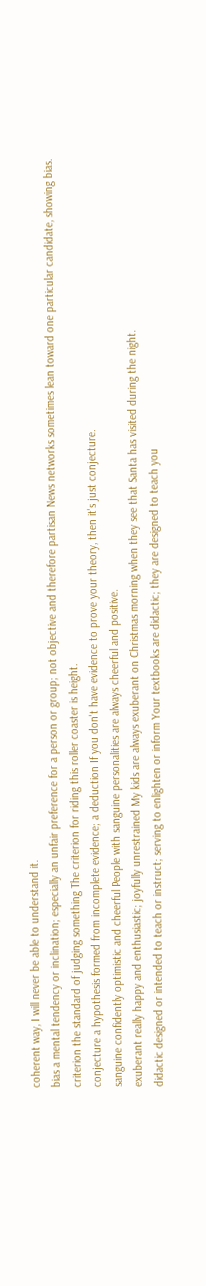coherent way, I will never be able to understand it.
bias a mental tendency or inclination; especially an unfair preference for a person or group; not objective and therefore partisan News networks sometimes lean toward one particular candidate, showing bias.
criterion the standard of judging something The criterion for riding this roller coaster is height.
conjecture a hypothesis formed from incomplete evidence; a deduction If you don't have evidence to prove your theory, then it's just conjecture.
sanguine confidently optimistic and cheerful People with sanguine personalities are always cheerful and positive.
exuberant really happy and enthusiastic; joyfully unrestrained My kids are always exuberant on Christmas morning when they see that Santa has visited during the night.
didactic designed or intended to teach or instruct; serving to enlighten or inform Your textbooks are didactic; they are designed to teach you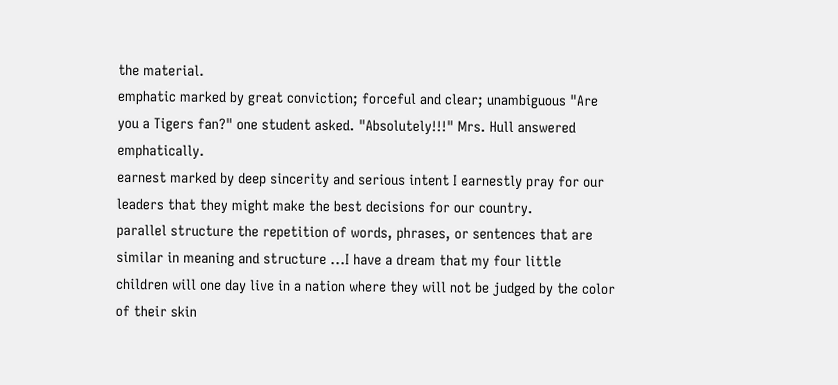the material.
emphatic marked by great conviction; forceful and clear; unambiguous "Are you a Tigers fan?" one student asked. "Absolutely!!!" Mrs. Hull answered emphatically.
earnest marked by deep sincerity and serious intent I earnestly pray for our leaders that they might make the best decisions for our country.
parallel structure the repetition of words, phrases, or sentences that are similar in meaning and structure ...I have a dream that my four little children will one day live in a nation where they will not be judged by the color of their skin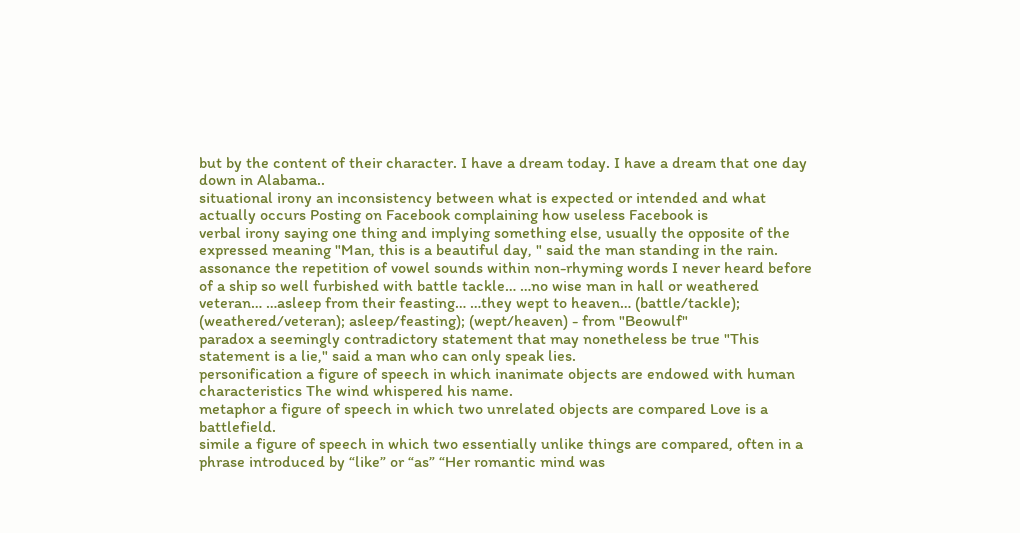but by the content of their character. I have a dream today. I have a dream that one day down in Alabama..
situational irony an inconsistency between what is expected or intended and what actually occurs Posting on Facebook complaining how useless Facebook is
verbal irony saying one thing and implying something else, usually the opposite of the expressed meaning "Man, this is a beautiful day, " said the man standing in the rain.
assonance the repetition of vowel sounds within non-rhyming words I never heard before of a ship so well furbished with battle tackle… …no wise man in hall or weathered veteran… …asleep from their feasting… …they wept to heaven… (battle/tackle); (weathered/veteran); asleep/feasting); (wept/heaven) - from "Beowulf"
paradox a seemingly contradictory statement that may nonetheless be true "This statement is a lie," said a man who can only speak lies.
personification a figure of speech in which inanimate objects are endowed with human characteristics The wind whispered his name.
metaphor a figure of speech in which two unrelated objects are compared Love is a battlefield.
simile a figure of speech in which two essentially unlike things are compared, often in a phrase introduced by “like” or “as” “Her romantic mind was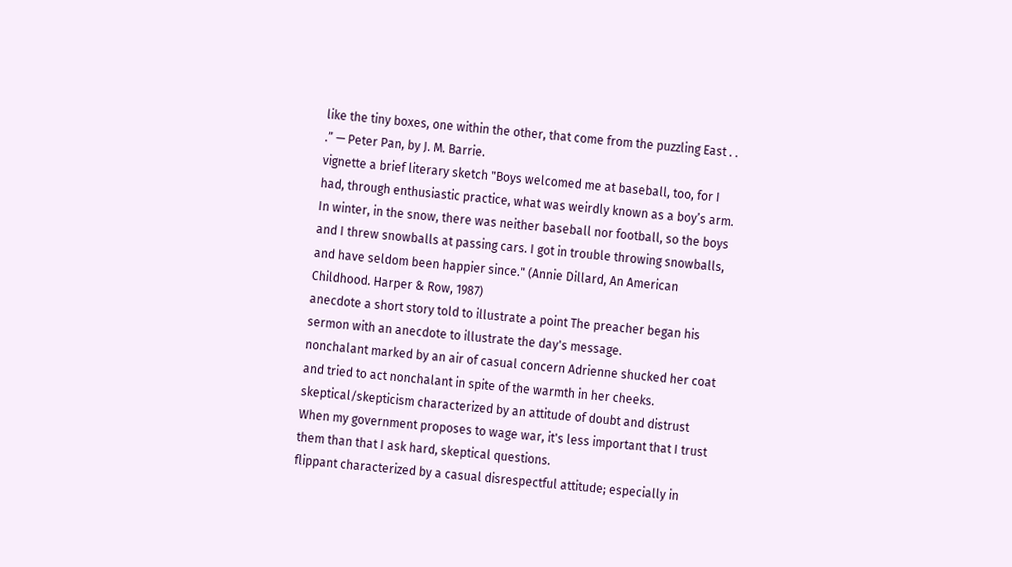like the tiny boxes, one within the other, that come from the puzzling East . . .” — Peter Pan, by J. M. Barrie.
vignette a brief literary sketch "Boys welcomed me at baseball, too, for I had, through enthusiastic practice, what was weirdly known as a boy’s arm. In winter, in the snow, there was neither baseball nor football, so the boys and I threw snowballs at passing cars. I got in trouble throwing snowballs, and have seldom been happier since." (Annie Dillard, An American Childhood. Harper & Row, 1987)
anecdote a short story told to illustrate a point The preacher began his sermon with an anecdote to illustrate the day's message.
nonchalant marked by an air of casual concern Adrienne shucked her coat and tried to act nonchalant in spite of the warmth in her cheeks.
skeptical/skepticism characterized by an attitude of doubt and distrust When my government proposes to wage war, it's less important that I trust them than that I ask hard, skeptical questions.
flippant characterized by a casual disrespectful attitude; especially in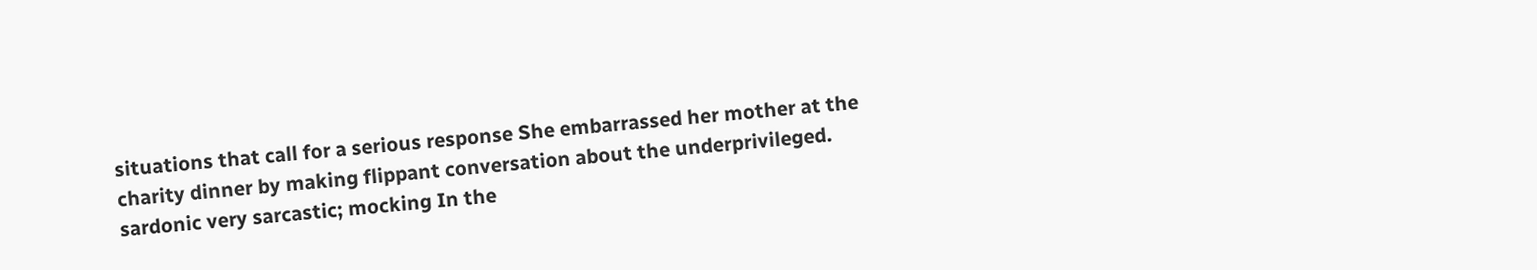situations that call for a serious response She embarrassed her mother at the charity dinner by making flippant conversation about the underprivileged.
sardonic very sarcastic; mocking In the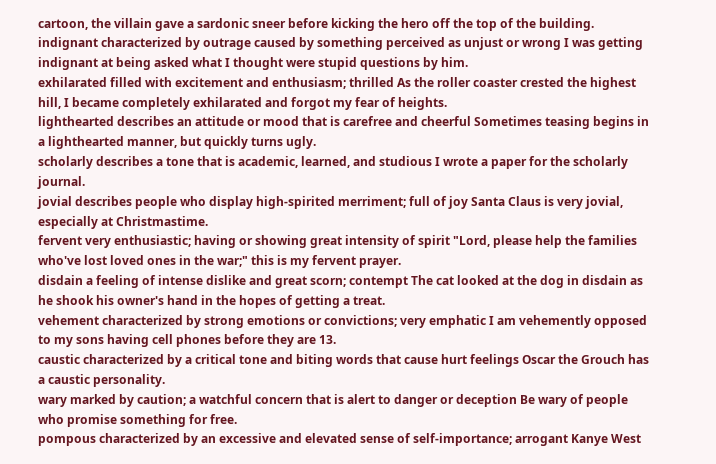cartoon, the villain gave a sardonic sneer before kicking the hero off the top of the building.
indignant characterized by outrage caused by something perceived as unjust or wrong I was getting indignant at being asked what I thought were stupid questions by him.
exhilarated filled with excitement and enthusiasm; thrilled As the roller coaster crested the highest hill, I became completely exhilarated and forgot my fear of heights.
lighthearted describes an attitude or mood that is carefree and cheerful Sometimes teasing begins in a lighthearted manner, but quickly turns ugly.
scholarly describes a tone that is academic, learned, and studious I wrote a paper for the scholarly journal.
jovial describes people who display high-spirited merriment; full of joy Santa Claus is very jovial, especially at Christmastime.
fervent very enthusiastic; having or showing great intensity of spirit "Lord, please help the families who've lost loved ones in the war;" this is my fervent prayer.
disdain a feeling of intense dislike and great scorn; contempt The cat looked at the dog in disdain as he shook his owner's hand in the hopes of getting a treat.
vehement characterized by strong emotions or convictions; very emphatic I am vehemently opposed to my sons having cell phones before they are 13.
caustic characterized by a critical tone and biting words that cause hurt feelings Oscar the Grouch has a caustic personality.
wary marked by caution; a watchful concern that is alert to danger or deception Be wary of people who promise something for free.
pompous characterized by an excessive and elevated sense of self-importance; arrogant Kanye West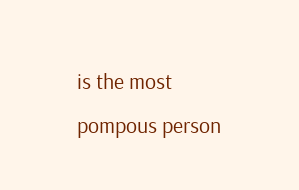is the most pompous person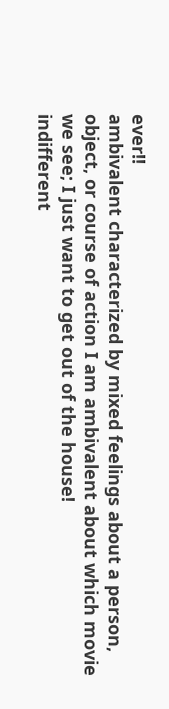ever!!
ambivalent characterized by mixed feelings about a person, object, or course of action I am ambivalent about which movie we see; I just want to get out of the house!
indifferent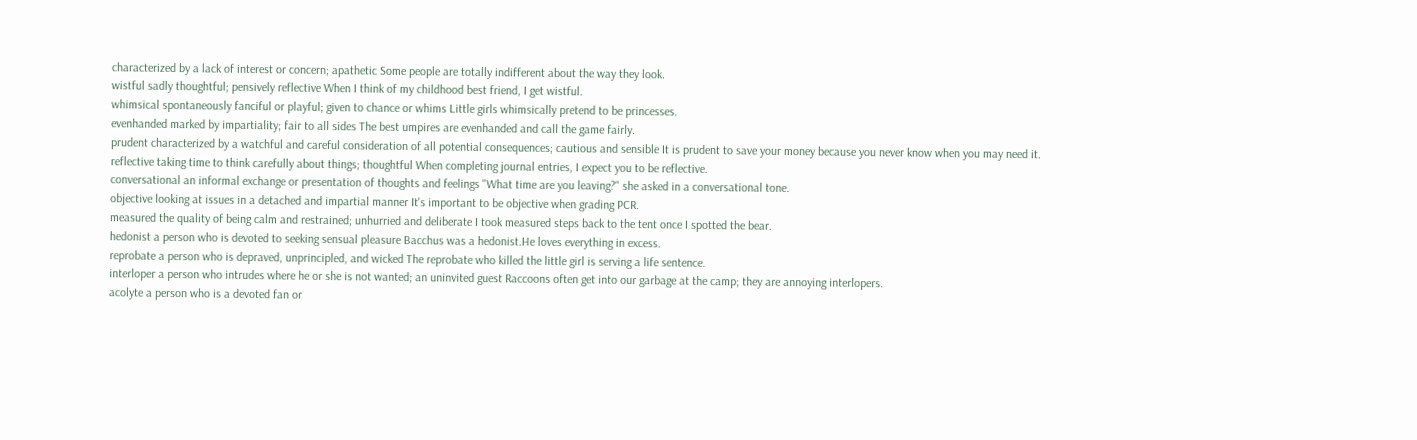characterized by a lack of interest or concern; apathetic Some people are totally indifferent about the way they look.
wistful sadly thoughtful; pensively reflective When I think of my childhood best friend, I get wistful.
whimsical spontaneously fanciful or playful; given to chance or whims Little girls whimsically pretend to be princesses.
evenhanded marked by impartiality; fair to all sides The best umpires are evenhanded and call the game fairly.
prudent characterized by a watchful and careful consideration of all potential consequences; cautious and sensible It is prudent to save your money because you never know when you may need it.
reflective taking time to think carefully about things; thoughtful When completing journal entries, I expect you to be reflective.
conversational an informal exchange or presentation of thoughts and feelings "What time are you leaving?" she asked in a conversational tone.
objective looking at issues in a detached and impartial manner It's important to be objective when grading PCR.
measured the quality of being calm and restrained; unhurried and deliberate I took measured steps back to the tent once I spotted the bear.
hedonist a person who is devoted to seeking sensual pleasure Bacchus was a hedonist.He loves everything in excess.
reprobate a person who is depraved, unprincipled, and wicked The reprobate who killed the little girl is serving a life sentence.
interloper a person who intrudes where he or she is not wanted; an uninvited guest Raccoons often get into our garbage at the camp; they are annoying interlopers.
acolyte a person who is a devoted fan or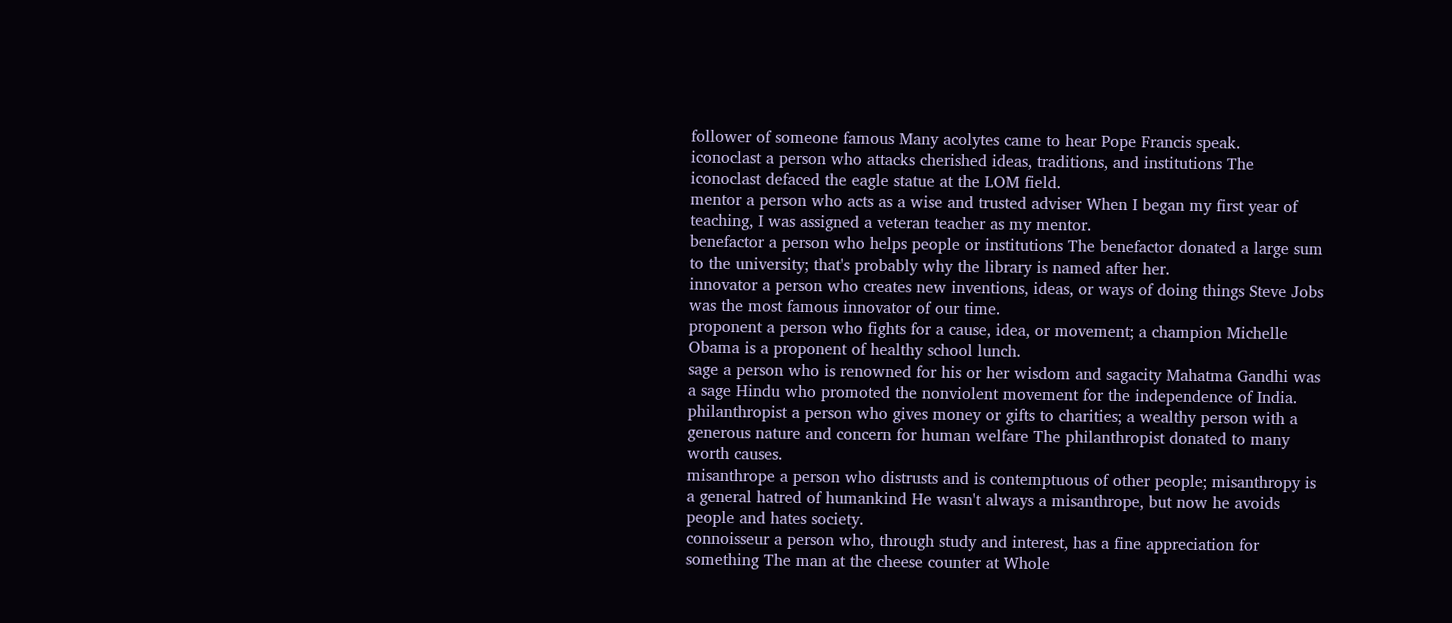follower of someone famous Many acolytes came to hear Pope Francis speak.
iconoclast a person who attacks cherished ideas, traditions, and institutions The iconoclast defaced the eagle statue at the LOM field.
mentor a person who acts as a wise and trusted adviser When I began my first year of teaching, I was assigned a veteran teacher as my mentor.
benefactor a person who helps people or institutions The benefactor donated a large sum to the university; that's probably why the library is named after her.
innovator a person who creates new inventions, ideas, or ways of doing things Steve Jobs was the most famous innovator of our time.
proponent a person who fights for a cause, idea, or movement; a champion Michelle Obama is a proponent of healthy school lunch.
sage a person who is renowned for his or her wisdom and sagacity Mahatma Gandhi was a sage Hindu who promoted the nonviolent movement for the independence of India.
philanthropist a person who gives money or gifts to charities; a wealthy person with a generous nature and concern for human welfare The philanthropist donated to many worth causes.
misanthrope a person who distrusts and is contemptuous of other people; misanthropy is a general hatred of humankind He wasn't always a misanthrope, but now he avoids people and hates society.
connoisseur a person who, through study and interest, has a fine appreciation for something The man at the cheese counter at Whole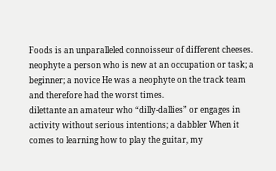Foods is an unparalleled connoisseur of different cheeses.
neophyte a person who is new at an occupation or task; a beginner; a novice He was a neophyte on the track team and therefore had the worst times.
dilettante an amateur who “dilly-dallies” or engages in activity without serious intentions; a dabbler When it comes to learning how to play the guitar, my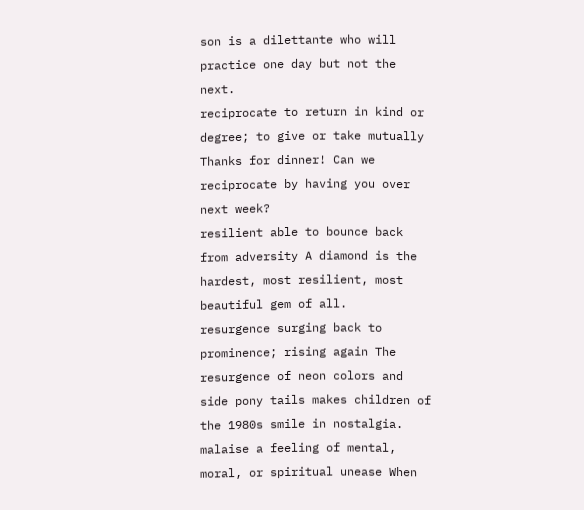son is a dilettante who will practice one day but not the next.
reciprocate to return in kind or degree; to give or take mutually Thanks for dinner! Can we reciprocate by having you over next week?
resilient able to bounce back from adversity A diamond is the hardest, most resilient, most beautiful gem of all.
resurgence surging back to prominence; rising again The resurgence of neon colors and side pony tails makes children of the 1980s smile in nostalgia.
malaise a feeling of mental, moral, or spiritual unease When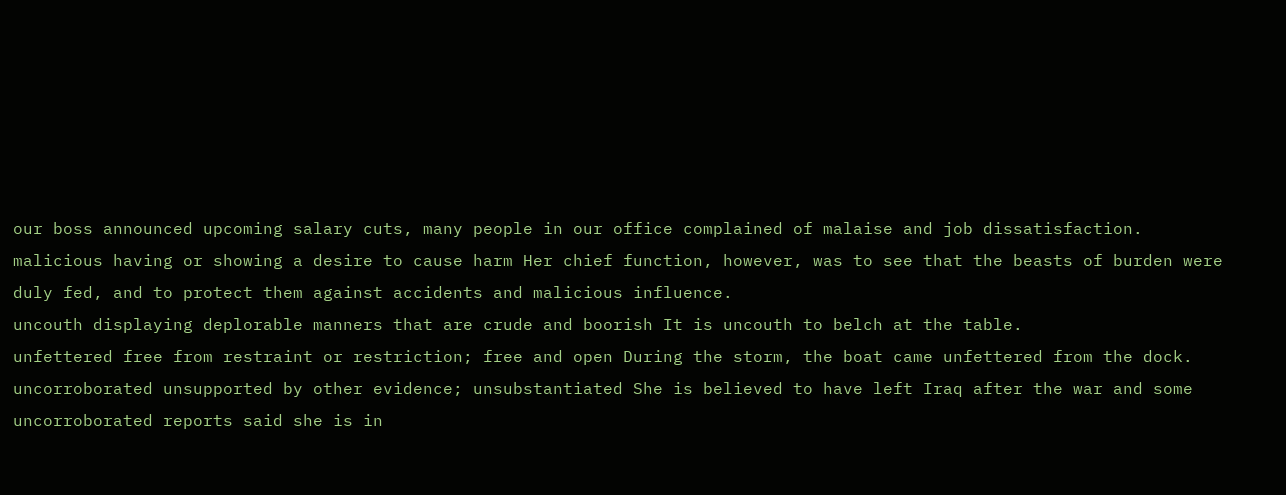our boss announced upcoming salary cuts, many people in our office complained of malaise and job dissatisfaction.
malicious having or showing a desire to cause harm Her chief function, however, was to see that the beasts of burden were duly fed, and to protect them against accidents and malicious influence.
uncouth displaying deplorable manners that are crude and boorish It is uncouth to belch at the table.
unfettered free from restraint or restriction; free and open During the storm, the boat came unfettered from the dock.
uncorroborated unsupported by other evidence; unsubstantiated She is believed to have left Iraq after the war and some uncorroborated reports said she is in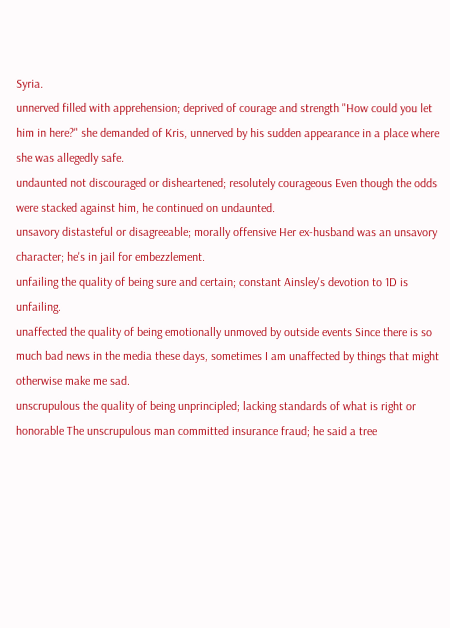Syria.
unnerved filled with apprehension; deprived of courage and strength "How could you let him in here?" she demanded of Kris, unnerved by his sudden appearance in a place where she was allegedly safe.
undaunted not discouraged or disheartened; resolutely courageous Even though the odds were stacked against him, he continued on undaunted.
unsavory distasteful or disagreeable; morally offensive Her ex-husband was an unsavory character; he's in jail for embezzlement.
unfailing the quality of being sure and certain; constant Ainsley's devotion to 1D is unfailing.
unaffected the quality of being emotionally unmoved by outside events Since there is so much bad news in the media these days, sometimes I am unaffected by things that might otherwise make me sad.
unscrupulous the quality of being unprincipled; lacking standards of what is right or honorable The unscrupulous man committed insurance fraud; he said a tree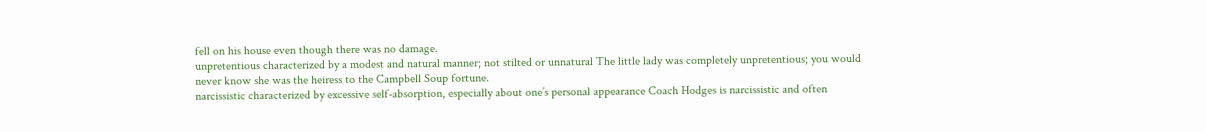fell on his house even though there was no damage.
unpretentious characterized by a modest and natural manner; not stilted or unnatural The little lady was completely unpretentious; you would never know she was the heiress to the Campbell Soup fortune.
narcissistic characterized by excessive self-absorption, especially about one’s personal appearance Coach Hodges is narcissistic and often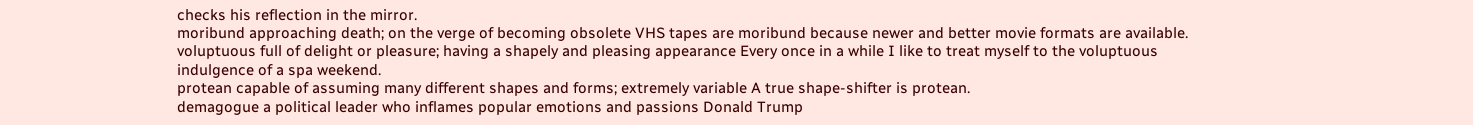checks his reflection in the mirror.
moribund approaching death; on the verge of becoming obsolete VHS tapes are moribund because newer and better movie formats are available.
voluptuous full of delight or pleasure; having a shapely and pleasing appearance Every once in a while I like to treat myself to the voluptuous indulgence of a spa weekend.
protean capable of assuming many different shapes and forms; extremely variable A true shape-shifter is protean.
demagogue a political leader who inflames popular emotions and passions Donald Trump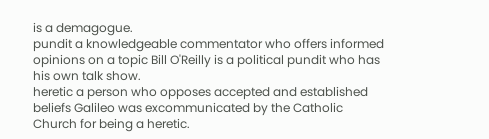is a demagogue.
pundit a knowledgeable commentator who offers informed opinions on a topic Bill O'Reilly is a political pundit who has his own talk show.
heretic a person who opposes accepted and established beliefs Galileo was excommunicated by the Catholic Church for being a heretic.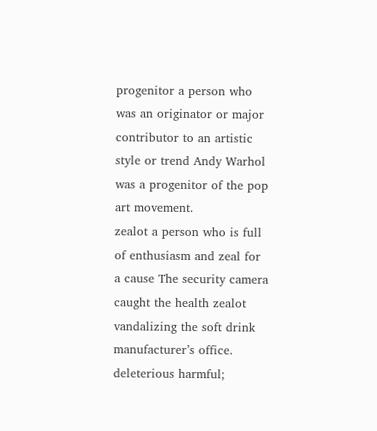progenitor a person who was an originator or major contributor to an artistic style or trend Andy Warhol was a progenitor of the pop art movement.
zealot a person who is full of enthusiasm and zeal for a cause The security camera caught the health zealot vandalizing the soft drink manufacturer’s office.
deleterious harmful;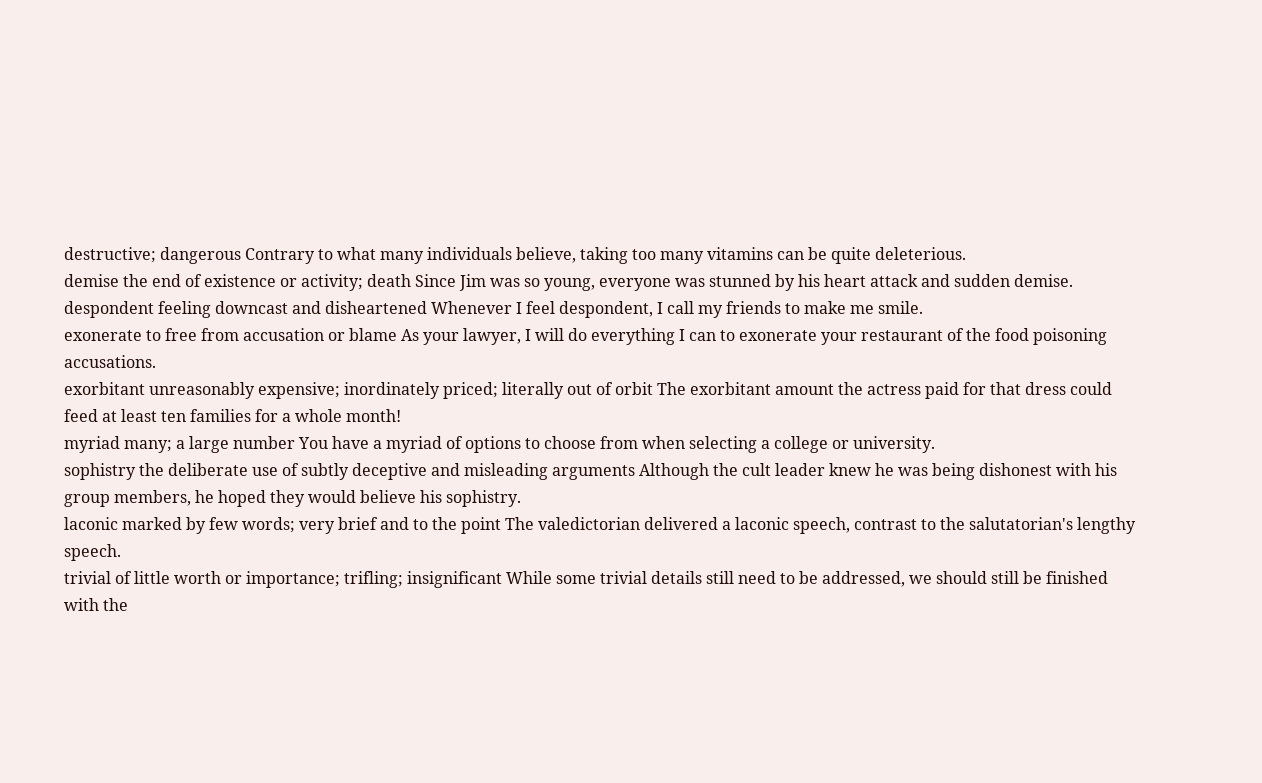destructive; dangerous Contrary to what many individuals believe, taking too many vitamins can be quite deleterious.
demise the end of existence or activity; death Since Jim was so young, everyone was stunned by his heart attack and sudden demise.
despondent feeling downcast and disheartened Whenever I feel despondent, I call my friends to make me smile.
exonerate to free from accusation or blame As your lawyer, I will do everything I can to exonerate your restaurant of the food poisoning accusations.
exorbitant unreasonably expensive; inordinately priced; literally out of orbit The exorbitant amount the actress paid for that dress could feed at least ten families for a whole month!
myriad many; a large number You have a myriad of options to choose from when selecting a college or university.
sophistry the deliberate use of subtly deceptive and misleading arguments Although the cult leader knew he was being dishonest with his group members, he hoped they would believe his sophistry.
laconic marked by few words; very brief and to the point The valedictorian delivered a laconic speech, contrast to the salutatorian's lengthy speech.
trivial of little worth or importance; trifling; insignificant While some trivial details still need to be addressed, we should still be finished with the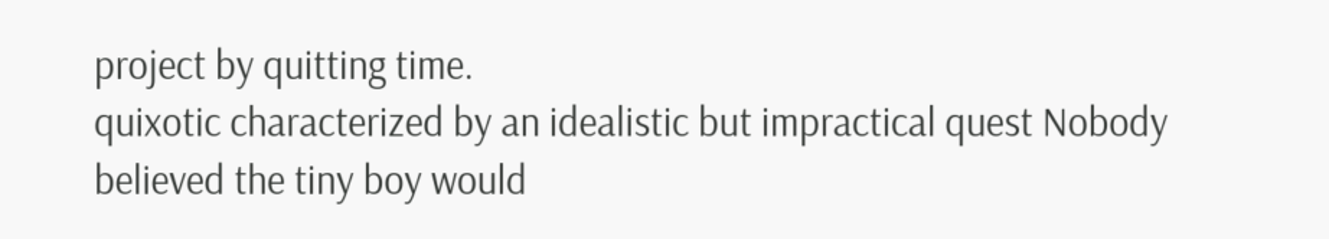project by quitting time.
quixotic characterized by an idealistic but impractical quest Nobody believed the tiny boy would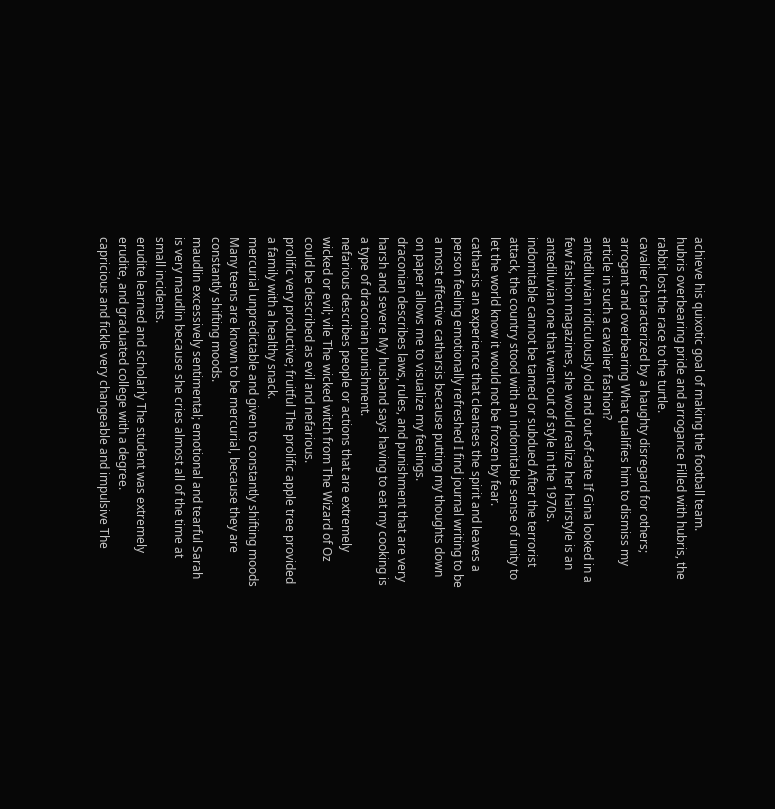achieve his quixotic goal of making the football team.
hubris overbearing pride and arrogance Filled with hubris, the rabbit lost the race to the turtle.
cavalier characterized by a haughty disregard for others; arrogant and overbearing What qualifies him to dismiss my article in such a cavalier fashion?
antediluvian ridiculously old and out-of-date If Gina looked in a few fashion magazines, she would realize her hairstyle is an antediluvian one that went out of style in the 1970s.
indomitable cannot be tamed or subdued After the terrorist attack, the country stood with an indomitable sense of unity to let the world know it would not be frozen by fear.
catharsis an experience that cleanses the spirit and leaves a person feeling emotionally refreshed I find journal writing to be a most effective catharsis because putting my thoughts down on paper allows me to visualize my feelings.
draconian describes laws, rules, and punishment that are very harsh and severe My husband says having to eat my cooking is a type of draconian punishment.
nefarious describes people or actions that are extremely wicked or evil; vile The wicked witch from The Wizard of Oz could be described as evil and nefarious.
prolific very productive; fruitful The prolific apple tree provided a family with a healthy snack.
mercurial unpredictable and given to constantly shifting moods Many teens are known to be mercurial, because they are constantly shifting moods.
maudlin excessively sentimental; emotional and tearful Sarah is very maudlin because she cries almost all of the time at small incidents.
erudite learned and scholarly The student was extremely erudite, and graduated college with a degree.
capricious and fickle very changeable and impulsive The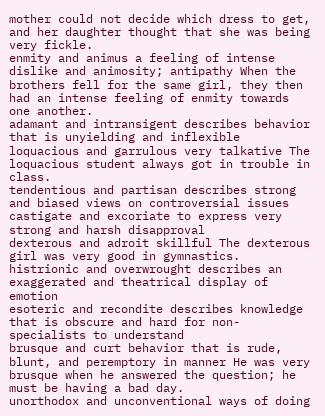mother could not decide which dress to get, and her daughter thought that she was being very fickle.
enmity and animus a feeling of intense dislike and animosity; antipathy When the brothers fell for the same girl, they then had an intense feeling of enmity towards one another.
adamant and intransigent describes behavior that is unyielding and inflexible
loquacious and garrulous very talkative The loquacious student always got in trouble in class.
tendentious and partisan describes strong and biased views on controversial issues
castigate and excoriate to express very strong and harsh disapproval
dexterous and adroit skillful The dexterous girl was very good in gymnastics.
histrionic and overwrought describes an exaggerated and theatrical display of emotion
esoteric and recondite describes knowledge that is obscure and hard for non-specialists to understand
brusque and curt behavior that is rude, blunt, and peremptory in manner He was very brusque when he answered the question; he must be having a bad day.
unorthodox and unconventional ways of doing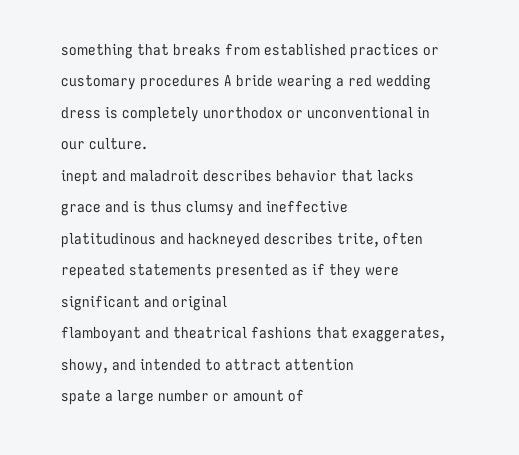something that breaks from established practices or customary procedures A bride wearing a red wedding dress is completely unorthodox or unconventional in our culture.
inept and maladroit describes behavior that lacks grace and is thus clumsy and ineffective
platitudinous and hackneyed describes trite, often repeated statements presented as if they were significant and original
flamboyant and theatrical fashions that exaggerates, showy, and intended to attract attention
spate a large number or amount of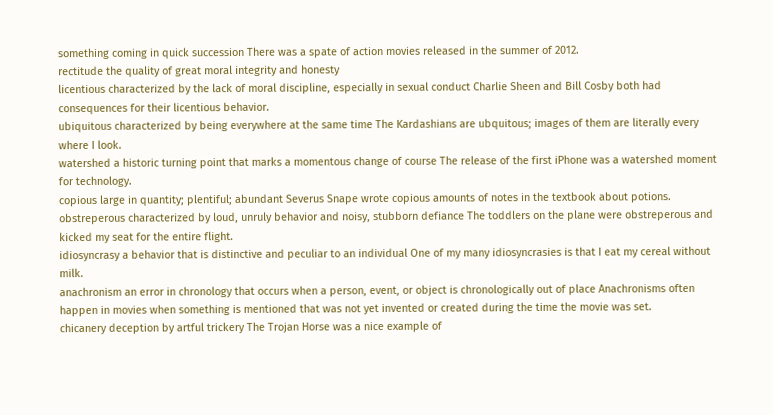something coming in quick succession There was a spate of action movies released in the summer of 2012.
rectitude the quality of great moral integrity and honesty
licentious characterized by the lack of moral discipline, especially in sexual conduct Charlie Sheen and Bill Cosby both had consequences for their licentious behavior.
ubiquitous characterized by being everywhere at the same time The Kardashians are ubquitous; images of them are literally every where I look.
watershed a historic turning point that marks a momentous change of course The release of the first iPhone was a watershed moment for technology.
copious large in quantity; plentiful; abundant Severus Snape wrote copious amounts of notes in the textbook about potions.
obstreperous characterized by loud, unruly behavior and noisy, stubborn defiance The toddlers on the plane were obstreperous and kicked my seat for the entire flight.
idiosyncrasy a behavior that is distinctive and peculiar to an individual One of my many idiosyncrasies is that I eat my cereal without milk.
anachronism an error in chronology that occurs when a person, event, or object is chronologically out of place Anachronisms often happen in movies when something is mentioned that was not yet invented or created during the time the movie was set.
chicanery deception by artful trickery The Trojan Horse was a nice example of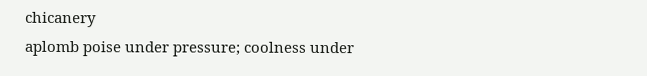chicanery
aplomb poise under pressure; coolness under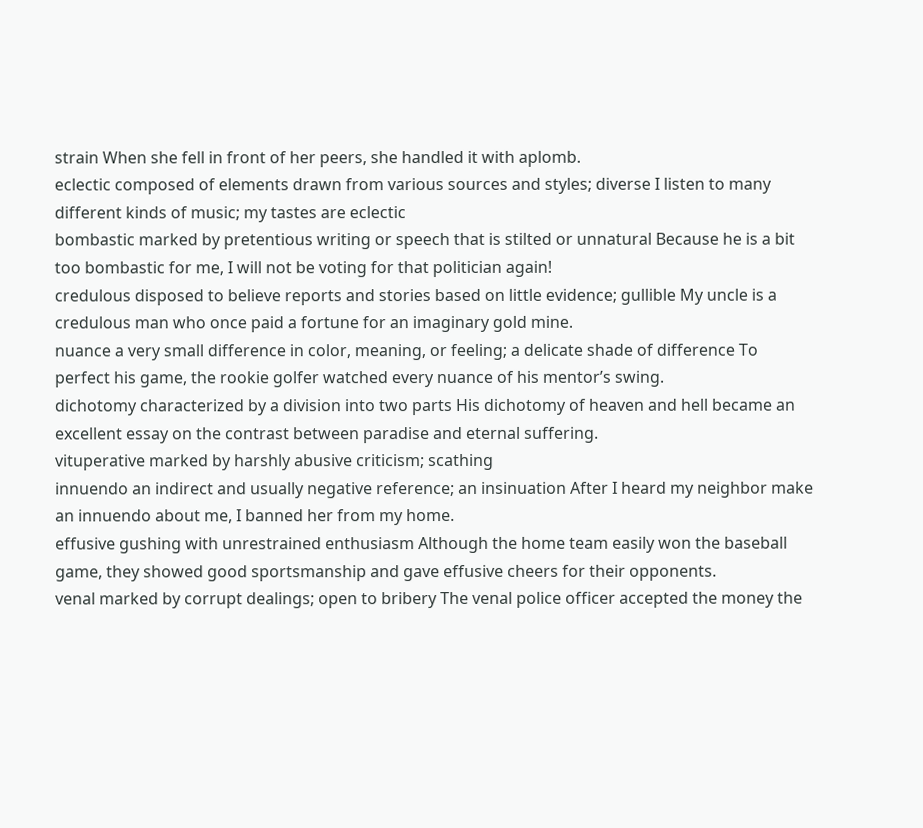strain When she fell in front of her peers, she handled it with aplomb.
eclectic composed of elements drawn from various sources and styles; diverse I listen to many different kinds of music; my tastes are eclectic
bombastic marked by pretentious writing or speech that is stilted or unnatural Because he is a bit too bombastic for me, I will not be voting for that politician again!
credulous disposed to believe reports and stories based on little evidence; gullible My uncle is a credulous man who once paid a fortune for an imaginary gold mine.
nuance a very small difference in color, meaning, or feeling; a delicate shade of difference To perfect his game, the rookie golfer watched every nuance of his mentor’s swing.
dichotomy characterized by a division into two parts His dichotomy of heaven and hell became an excellent essay on the contrast between paradise and eternal suffering.
vituperative marked by harshly abusive criticism; scathing
innuendo an indirect and usually negative reference; an insinuation After I heard my neighbor make an innuendo about me, I banned her from my home.
effusive gushing with unrestrained enthusiasm Although the home team easily won the baseball game, they showed good sportsmanship and gave effusive cheers for their opponents.
venal marked by corrupt dealings; open to bribery The venal police officer accepted the money the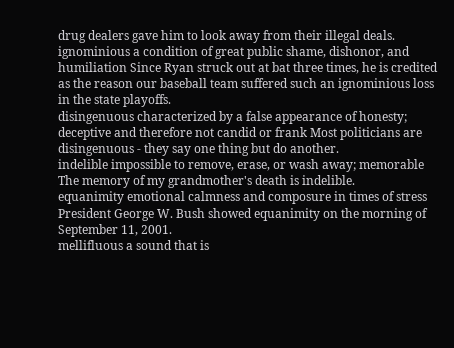drug dealers gave him to look away from their illegal deals.
ignominious a condition of great public shame, dishonor, and humiliation Since Ryan struck out at bat three times, he is credited as the reason our baseball team suffered such an ignominious loss in the state playoffs.
disingenuous characterized by a false appearance of honesty; deceptive and therefore not candid or frank Most politicians are disingenuous - they say one thing but do another.
indelible impossible to remove, erase, or wash away; memorable The memory of my grandmother's death is indelible.
equanimity emotional calmness and composure in times of stress President George W. Bush showed equanimity on the morning of September 11, 2001.
mellifluous a sound that is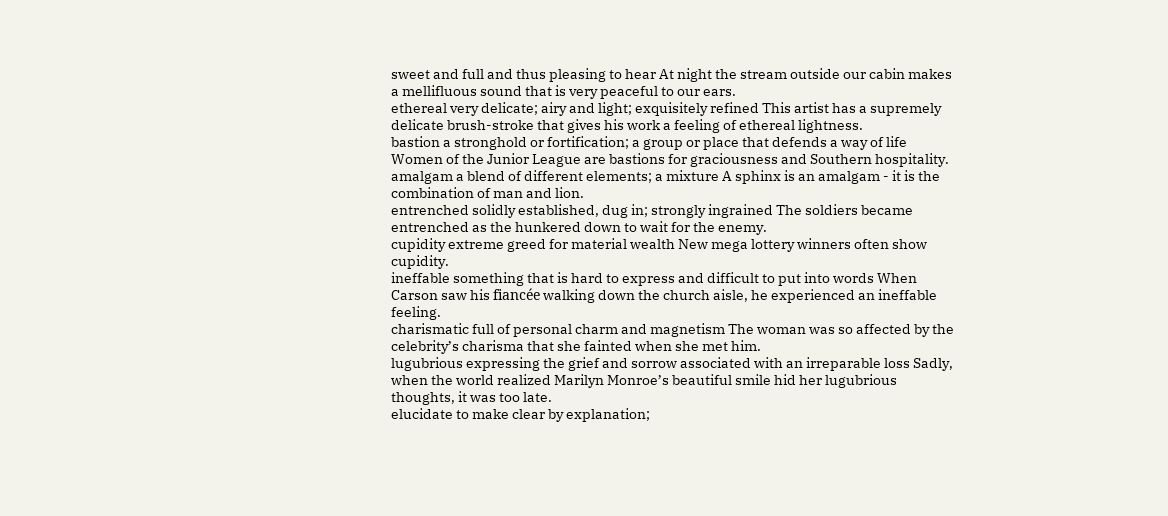sweet and full and thus pleasing to hear At night the stream outside our cabin makes a mellifluous sound that is very peaceful to our ears.
ethereal very delicate; airy and light; exquisitely refined This artist has a supremely delicate brush-stroke that gives his work a feeling of ethereal lightness.
bastion a stronghold or fortification; a group or place that defends a way of life Women of the Junior League are bastions for graciousness and Southern hospitality.
amalgam a blend of different elements; a mixture A sphinx is an amalgam - it is the combination of man and lion.
entrenched solidly established, dug in; strongly ingrained The soldiers became entrenched as the hunkered down to wait for the enemy.
cupidity extreme greed for material wealth New mega lottery winners often show cupidity.
ineffable something that is hard to express and difficult to put into words When Carson saw his fiancée walking down the church aisle, he experienced an ineffable feeling.
charismatic full of personal charm and magnetism The woman was so affected by the celebrity’s charisma that she fainted when she met him.
lugubrious expressing the grief and sorrow associated with an irreparable loss Sadly, when the world realized Marilyn Monroe’s beautiful smile hid her lugubrious thoughts, it was too late.
elucidate to make clear by explanation;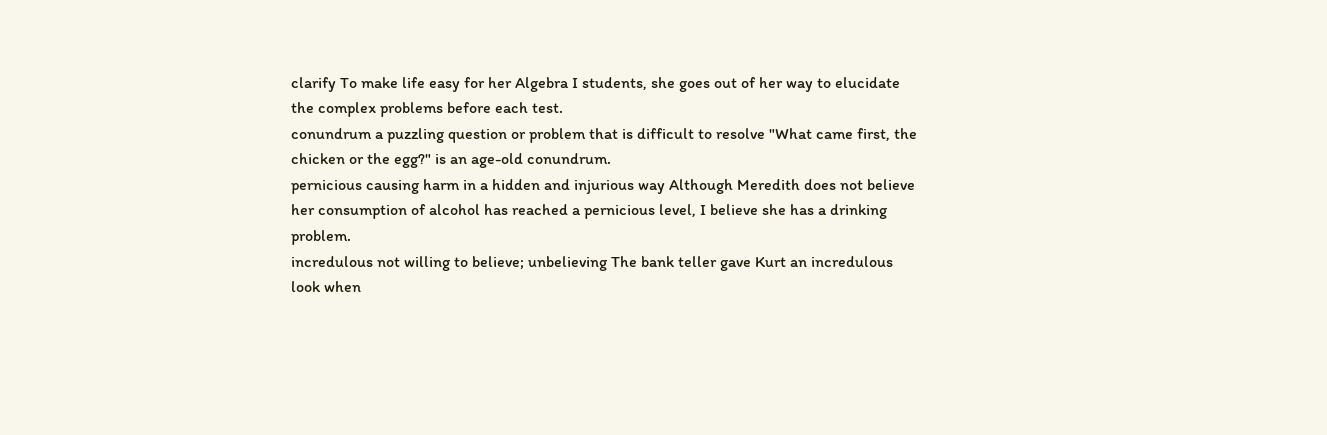clarify To make life easy for her Algebra I students, she goes out of her way to elucidate the complex problems before each test.
conundrum a puzzling question or problem that is difficult to resolve "What came first, the chicken or the egg?" is an age-old conundrum.
pernicious causing harm in a hidden and injurious way Although Meredith does not believe her consumption of alcohol has reached a pernicious level, I believe she has a drinking problem.
incredulous not willing to believe; unbelieving The bank teller gave Kurt an incredulous look when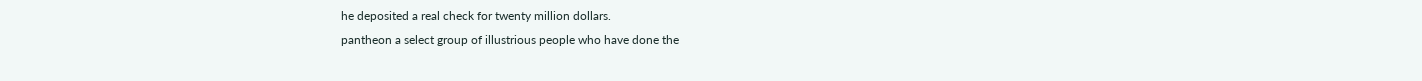he deposited a real check for twenty million dollars.
pantheon a select group of illustrious people who have done the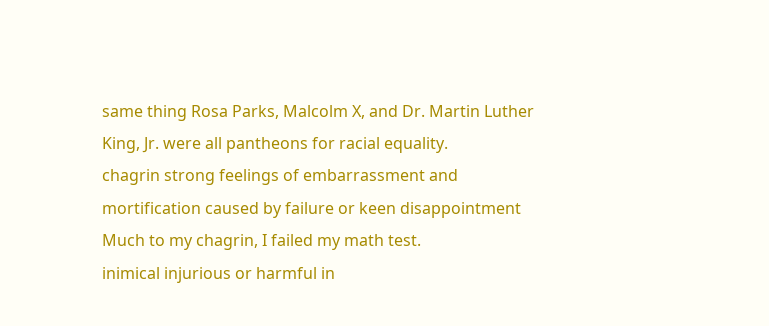same thing Rosa Parks, Malcolm X, and Dr. Martin Luther King, Jr. were all pantheons for racial equality.
chagrin strong feelings of embarrassment and mortification caused by failure or keen disappointment Much to my chagrin, I failed my math test.
inimical injurious or harmful in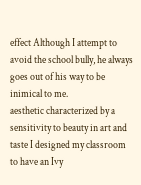effect Although I attempt to avoid the school bully, he always goes out of his way to be inimical to me.
aesthetic characterized by a sensitivity to beauty in art and taste I designed my classroom to have an Ivy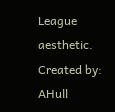League aesthetic.
Created by: AHull